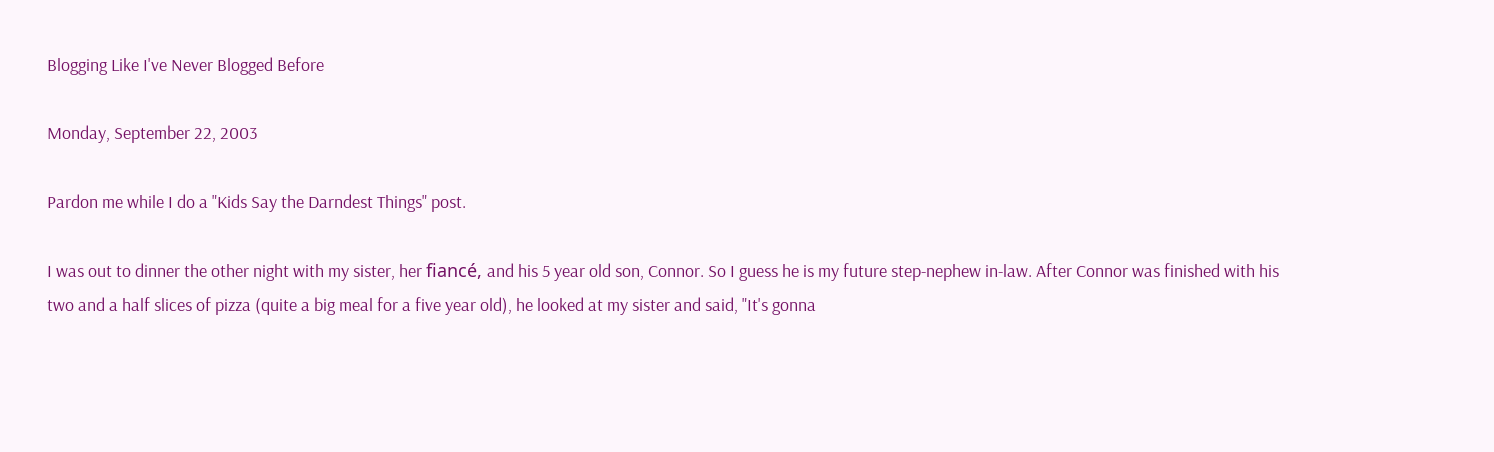Blogging Like I've Never Blogged Before

Monday, September 22, 2003

Pardon me while I do a "Kids Say the Darndest Things" post.

I was out to dinner the other night with my sister, her fiancé, and his 5 year old son, Connor. So I guess he is my future step-nephew in-law. After Connor was finished with his two and a half slices of pizza (quite a big meal for a five year old), he looked at my sister and said, "It's gonna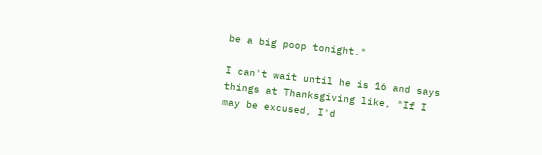be a big poop tonight."

I can't wait until he is 16 and says things at Thanksgiving like, "If I may be excused, I'd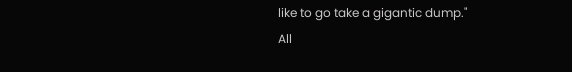like to go take a gigantic dump."
All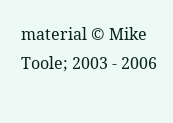material © Mike Toole; 2003 - 2006